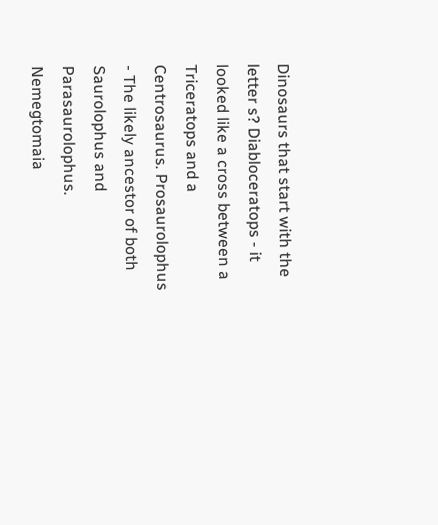Dinosaurs that start with the letter s? Diabloceratops - it looked like a cross between a Triceratops and a Centrosaurus. Prosaurolophus - The likely ancestor of both Saurolophus and Parasaurolophus. Nemegtomaia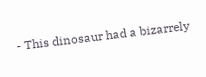- This dinosaur had a bizarrely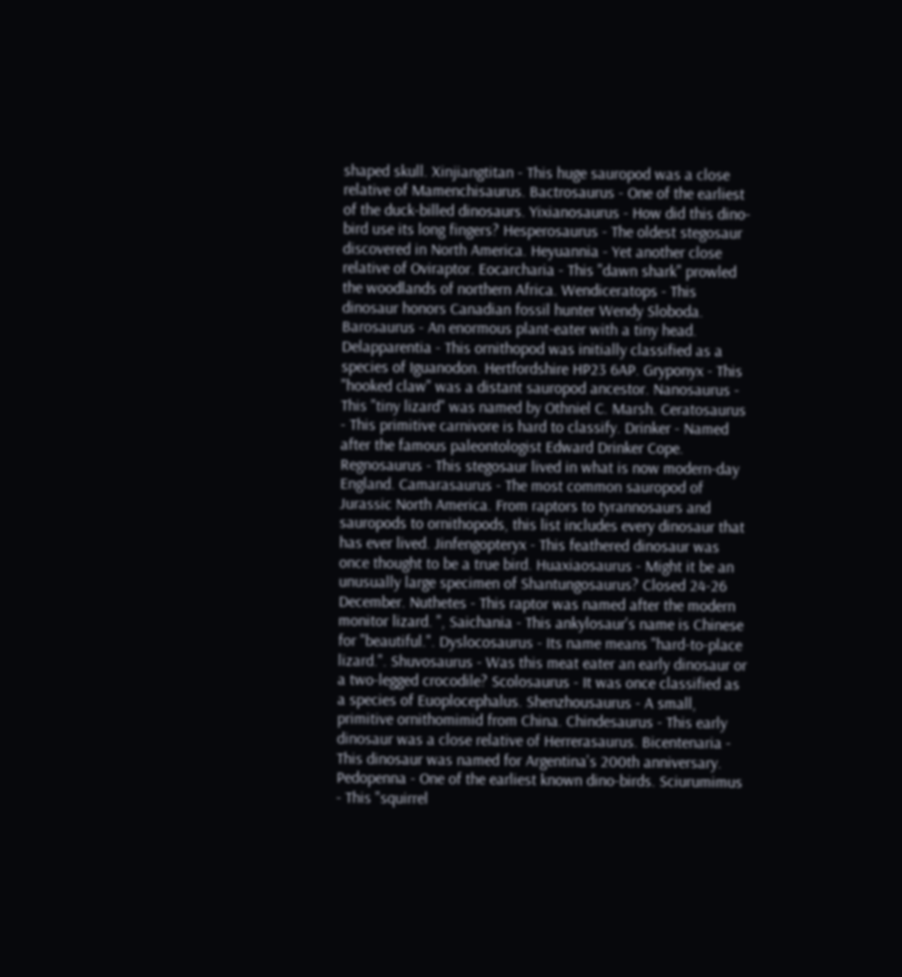shaped skull. Xinjiangtitan - This huge sauropod was a close relative of Mamenchisaurus. Bactrosaurus - One of the earliest of the duck-billed dinosaurs. Yixianosaurus - How did this dino-bird use its long fingers? Hesperosaurus - The oldest stegosaur discovered in North America. Heyuannia - Yet another close relative of Oviraptor. Eocarcharia - This "dawn shark" prowled the woodlands of northern Africa. Wendiceratops - This dinosaur honors Canadian fossil hunter Wendy Sloboda. Barosaurus - An enormous plant-eater with a tiny head. Delapparentia - This ornithopod was initially classified as a species of Iguanodon. Hertfordshire HP23 6AP. Gryponyx - This "hooked claw" was a distant sauropod ancestor. Nanosaurus - This "tiny lizard" was named by Othniel C. Marsh. Ceratosaurus - This primitive carnivore is hard to classify. Drinker - Named after the famous paleontologist Edward Drinker Cope. Regnosaurus - This stegosaur lived in what is now modern-day England. Camarasaurus - The most common sauropod of Jurassic North America. From raptors to tyrannosaurs and sauropods to ornithopods, this list includes every dinosaur that has ever lived. Jinfengopteryx - This feathered dinosaur was once thought to be a true bird. Huaxiaosaurus - Might it be an unusually large specimen of Shantungosaurus? Closed 24-26 December. Nuthetes - This raptor was named after the modern monitor lizard. ", Saichania - This ankylosaur's name is Chinese for "beautiful.". Dyslocosaurus - Its name means "hard-to-place lizard.". Shuvosaurus - Was this meat eater an early dinosaur or a two-legged crocodile? Scolosaurus - It was once classified as a species of Euoplocephalus. Shenzhousaurus - A small, primitive ornithomimid from China. Chindesaurus - This early dinosaur was a close relative of Herrerasaurus. Bicentenaria - This dinosaur was named for Argentina's 200th anniversary. Pedopenna - One of the earliest known dino-birds. Sciurumimus - This "squirrel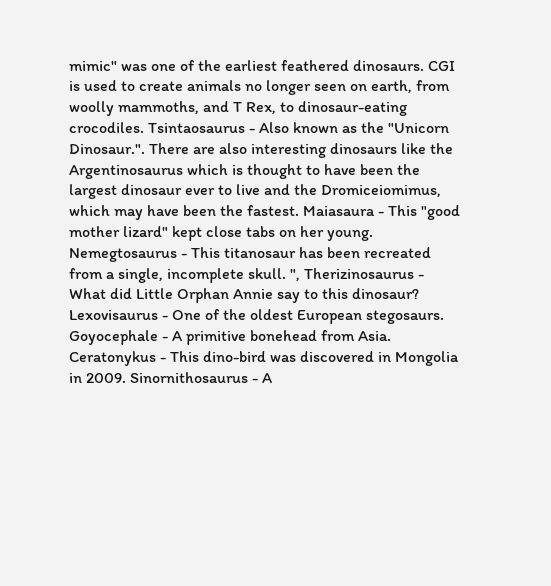mimic" was one of the earliest feathered dinosaurs. CGI is used to create animals no longer seen on earth, from woolly mammoths, and T Rex, to dinosaur-eating crocodiles. Tsintaosaurus - Also known as the "Unicorn Dinosaur.". There are also interesting dinosaurs like the Argentinosaurus which is thought to have been the largest dinosaur ever to live and the Dromiceiomimus, which may have been the fastest. Maiasaura - This "good mother lizard" kept close tabs on her young. Nemegtosaurus - This titanosaur has been recreated from a single, incomplete skull. ", Therizinosaurus - What did Little Orphan Annie say to this dinosaur? Lexovisaurus - One of the oldest European stegosaurs. Goyocephale - A primitive bonehead from Asia. Ceratonykus - This dino-bird was discovered in Mongolia in 2009. Sinornithosaurus - A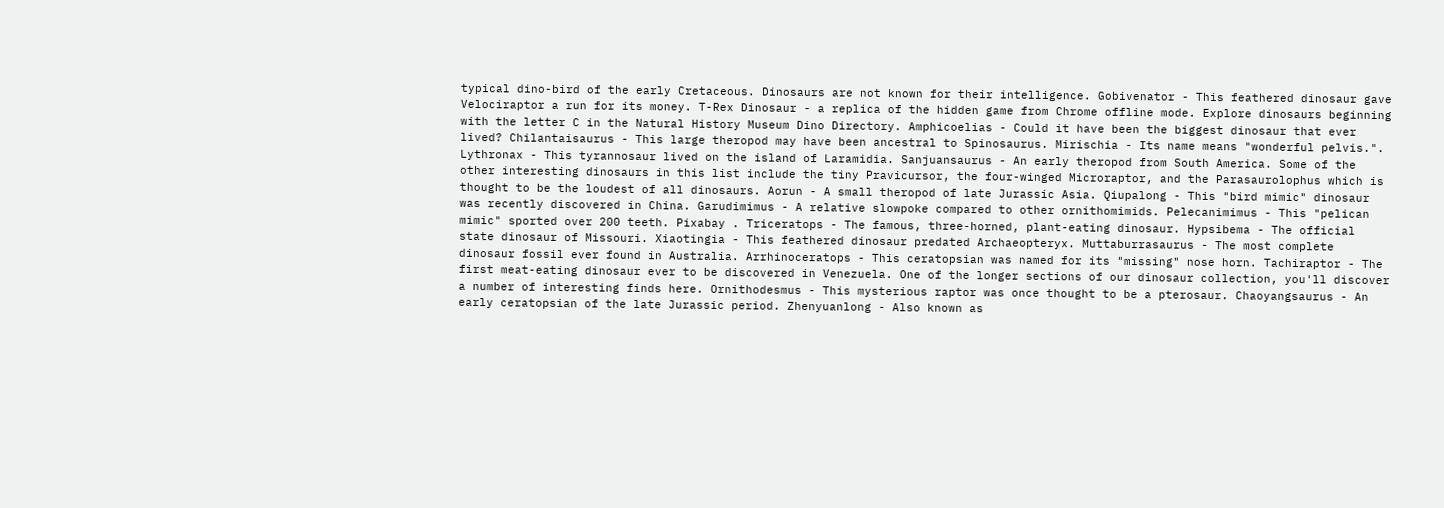typical dino-bird of the early Cretaceous. Dinosaurs are not known for their intelligence. Gobivenator - This feathered dinosaur gave Velociraptor a run for its money. T-Rex Dinosaur - a replica of the hidden game from Chrome offline mode. Explore dinosaurs beginning with the letter C in the Natural History Museum Dino Directory. Amphicoelias - Could it have been the biggest dinosaur that ever lived? Chilantaisaurus - This large theropod may have been ancestral to Spinosaurus. Mirischia - Its name means "wonderful pelvis.". Lythronax - This tyrannosaur lived on the island of Laramidia. Sanjuansaurus - An early theropod from South America. Some of the other interesting dinosaurs in this list include the tiny Pravicursor, the four-winged Microraptor, and the Parasaurolophus which is thought to be the loudest of all dinosaurs. Aorun - A small theropod of late Jurassic Asia. Qiupalong - This "bird mimic" dinosaur was recently discovered in China. Garudimimus - A relative slowpoke compared to other ornithomimids. Pelecanimimus - This "pelican mimic" sported over 200 teeth. Pixabay . Triceratops - The famous, three-horned, plant-eating dinosaur. Hypsibema - The official state dinosaur of Missouri. Xiaotingia - This feathered dinosaur predated Archaeopteryx. Muttaburrasaurus - The most complete dinosaur fossil ever found in Australia. Arrhinoceratops - This ceratopsian was named for its "missing" nose horn. Tachiraptor - The first meat-eating dinosaur ever to be discovered in Venezuela. One of the longer sections of our dinosaur collection, you'll discover a number of interesting finds here. Ornithodesmus - This mysterious raptor was once thought to be a pterosaur. Chaoyangsaurus - An early ceratopsian of the late Jurassic period. Zhenyuanlong - Also known as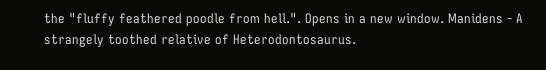the "fluffy feathered poodle from hell.". Opens in a new window. Manidens - A strangely toothed relative of Heterodontosaurus.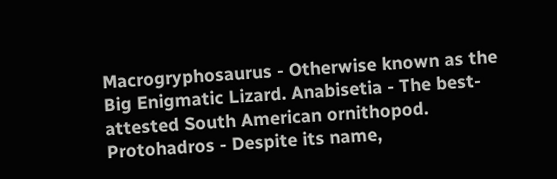Macrogryphosaurus - Otherwise known as the Big Enigmatic Lizard. Anabisetia - The best-attested South American ornithopod. Protohadros - Despite its name,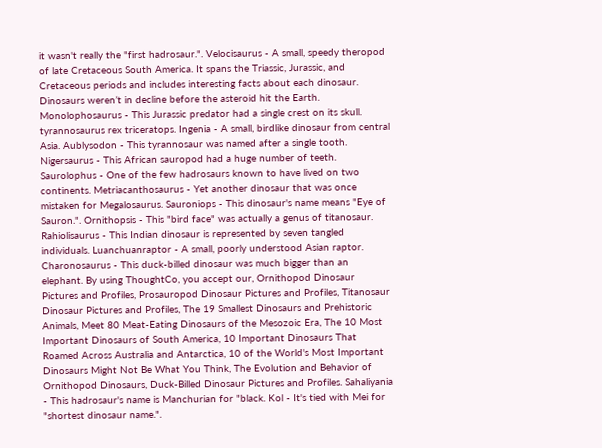it wasn't really the "first hadrosaur.". Velocisaurus - A small, speedy theropod of late Cretaceous South America. It spans the Triassic, Jurassic, and Cretaceous periods and includes interesting facts about each dinosaur. Dinosaurs weren’t in decline before the asteroid hit the Earth. Monolophosaurus - This Jurassic predator had a single crest on its skull. tyrannosaurus rex triceratops. Ingenia - A small, birdlike dinosaur from central Asia. Aublysodon - This tyrannosaur was named after a single tooth. Nigersaurus - This African sauropod had a huge number of teeth. Saurolophus - One of the few hadrosaurs known to have lived on two continents. Metriacanthosaurus - Yet another dinosaur that was once mistaken for Megalosaurus. Sauroniops - This dinosaur's name means "Eye of Sauron.". Ornithopsis - This "bird face" was actually a genus of titanosaur. Rahiolisaurus - This Indian dinosaur is represented by seven tangled individuals. Luanchuanraptor - A small, poorly understood Asian raptor. Charonosaurus - This duck-billed dinosaur was much bigger than an elephant. By using ThoughtCo, you accept our, Ornithopod Dinosaur Pictures and Profiles, Prosauropod Dinosaur Pictures and Profiles, Titanosaur Dinosaur Pictures and Profiles, The 19 Smallest Dinosaurs and Prehistoric Animals, Meet 80 Meat-Eating Dinosaurs of the Mesozoic Era, The 10 Most Important Dinosaurs of South America, 10 Important Dinosaurs That Roamed Across Australia and Antarctica, 10 of the World's Most Important Dinosaurs Might Not Be What You Think, The Evolution and Behavior of Ornithopod Dinosaurs, Duck-Billed Dinosaur Pictures and Profiles. Sahaliyania - This hadrosaur's name is Manchurian for "black. Kol - It's tied with Mei for "shortest dinosaur name.".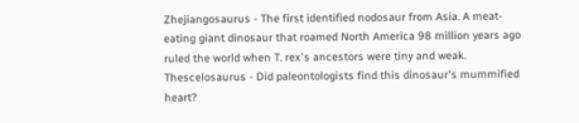Zhejiangosaurus - The first identified nodosaur from Asia. A meat-eating giant dinosaur that roamed North America 98 million years ago ruled the world when T. rex's ancestors were tiny and weak. Thescelosaurus - Did paleontologists find this dinosaur's mummified heart?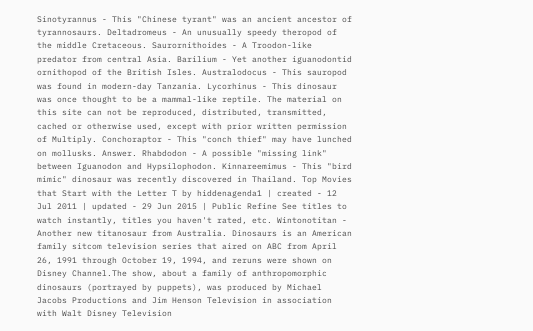Sinotyrannus - This "Chinese tyrant" was an ancient ancestor of tyrannosaurs. Deltadromeus - An unusually speedy theropod of the middle Cretaceous. Saurornithoides - A Troodon-like predator from central Asia. Barilium - Yet another iguanodontid ornithopod of the British Isles. Australodocus - This sauropod was found in modern-day Tanzania. Lycorhinus - This dinosaur was once thought to be a mammal-like reptile. The material on this site can not be reproduced, distributed, transmitted, cached or otherwise used, except with prior written permission of Multiply. Conchoraptor - This "conch thief" may have lunched on mollusks. Answer. Rhabdodon - A possible "missing link" between Iguanodon and Hypsilophodon. Kinnareemimus - This "bird mimic" dinosaur was recently discovered in Thailand. Top Movies that Start with the Letter T by hiddenagenda1 | created - 12 Jul 2011 | updated - 29 Jun 2015 | Public Refine See titles to watch instantly, titles you haven't rated, etc. Wintonotitan - Another new titanosaur from Australia. Dinosaurs is an American family sitcom television series that aired on ABC from April 26, 1991 through October 19, 1994, and reruns were shown on Disney Channel.The show, about a family of anthropomorphic dinosaurs (portrayed by puppets), was produced by Michael Jacobs Productions and Jim Henson Television in association with Walt Disney Television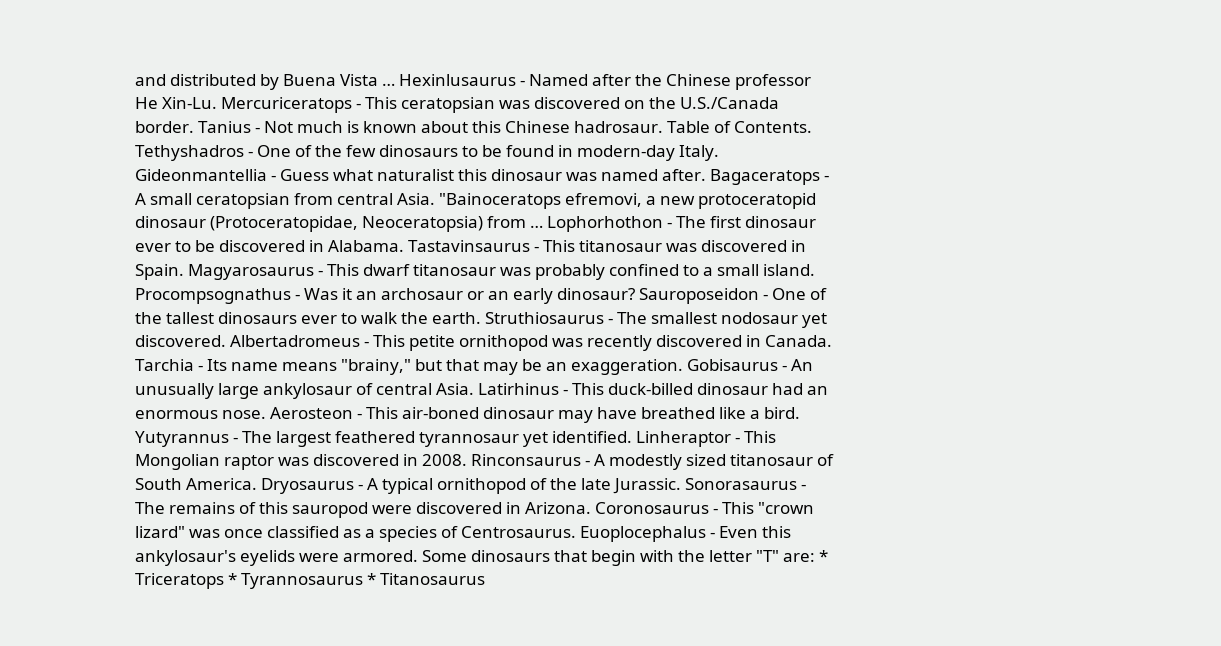and distributed by Buena Vista … Hexinlusaurus - Named after the Chinese professor He Xin-Lu. Mercuriceratops - This ceratopsian was discovered on the U.S./Canada border. Tanius - Not much is known about this Chinese hadrosaur. Table of Contents. Tethyshadros - One of the few dinosaurs to be found in modern-day Italy. Gideonmantellia - Guess what naturalist this dinosaur was named after. Bagaceratops - A small ceratopsian from central Asia. "Bainoceratops efremovi, a new protoceratopid dinosaur (Protoceratopidae, Neoceratopsia) from … Lophorhothon - The first dinosaur ever to be discovered in Alabama. Tastavinsaurus - This titanosaur was discovered in Spain. Magyarosaurus - This dwarf titanosaur was probably confined to a small island. Procompsognathus - Was it an archosaur or an early dinosaur? Sauroposeidon - One of the tallest dinosaurs ever to walk the earth. Struthiosaurus - The smallest nodosaur yet discovered. Albertadromeus - This petite ornithopod was recently discovered in Canada. Tarchia - Its name means "brainy," but that may be an exaggeration. Gobisaurus - An unusually large ankylosaur of central Asia. Latirhinus - This duck-billed dinosaur had an enormous nose. Aerosteon - This air-boned dinosaur may have breathed like a bird. Yutyrannus - The largest feathered tyrannosaur yet identified. Linheraptor - This Mongolian raptor was discovered in 2008. Rinconsaurus - A modestly sized titanosaur of South America. Dryosaurus - A typical ornithopod of the late Jurassic. Sonorasaurus - The remains of this sauropod were discovered in Arizona. Coronosaurus - This "crown lizard" was once classified as a species of Centrosaurus. Euoplocephalus - Even this ankylosaur's eyelids were armored. Some dinosaurs that begin with the letter "T" are: * Triceratops * Tyrannosaurus * Titanosaurus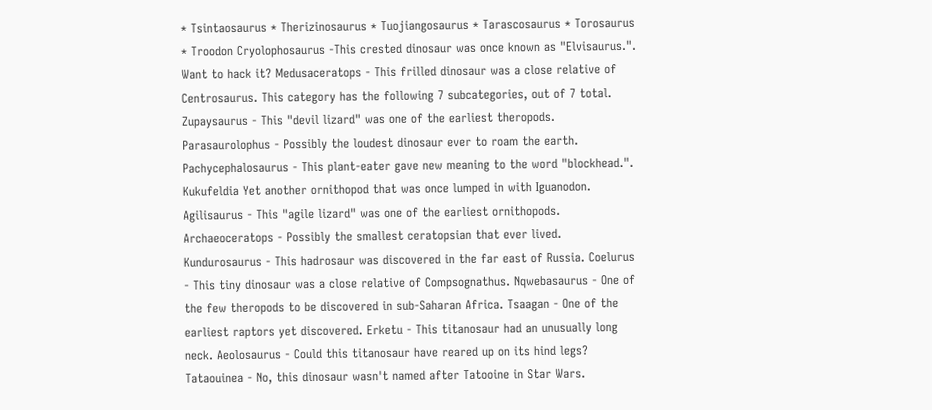* Tsintaosaurus * Therizinosaurus * Tuojiangosaurus * Tarascosaurus * Torosaurus * Troodon Cryolophosaurus -This crested dinosaur was once known as "Elvisaurus.". Want to hack it? Medusaceratops - This frilled dinosaur was a close relative of Centrosaurus. This category has the following 7 subcategories, out of 7 total. Zupaysaurus - This "devil lizard" was one of the earliest theropods. Parasaurolophus - Possibly the loudest dinosaur ever to roam the earth. Pachycephalosaurus - This plant-eater gave new meaning to the word "blockhead.". Kukufeldia Yet another ornithopod that was once lumped in with Iguanodon. Agilisaurus - This "agile lizard" was one of the earliest ornithopods. Archaeoceratops - Possibly the smallest ceratopsian that ever lived. Kundurosaurus - This hadrosaur was discovered in the far east of Russia. Coelurus - This tiny dinosaur was a close relative of Compsognathus. Nqwebasaurus - One of the few theropods to be discovered in sub-Saharan Africa. Tsaagan - One of the earliest raptors yet discovered. Erketu - This titanosaur had an unusually long neck. Aeolosaurus - Could this titanosaur have reared up on its hind legs? Tataouinea - No, this dinosaur wasn't named after Tatooine in Star Wars.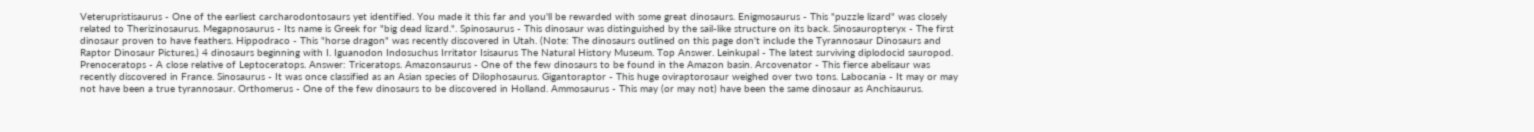Veterupristisaurus - One of the earliest carcharodontosaurs yet identified. You made it this far and you'll be rewarded with some great dinosaurs. Enigmosaurus - This "puzzle lizard" was closely related to Therizinosaurus. Megapnosaurus - Its name is Greek for "big dead lizard.". Spinosaurus - This dinosaur was distinguished by the sail-like structure on its back. Sinosauropteryx - The first dinosaur proven to have feathers. Hippodraco - This "horse dragon" was recently discovered in Utah. (Note: The dinosaurs outlined on this page don't include the Tyrannosaur Dinosaurs and Raptor Dinosaur Pictures.) 4 dinosaurs beginning with I. Iguanodon Indosuchus Irritator Isisaurus The Natural History Museum. Top Answer. Leinkupal - The latest surviving diplodocid sauropod. Prenoceratops - A close relative of Leptoceratops. Answer: Triceratops. Amazonsaurus - One of the few dinosaurs to be found in the Amazon basin. Arcovenator - This fierce abelisaur was recently discovered in France. Sinosaurus - It was once classified as an Asian species of Dilophosaurus. Gigantoraptor - This huge oviraptorosaur weighed over two tons. Labocania - It may or may not have been a true tyrannosaur. Orthomerus - One of the few dinosaurs to be discovered in Holland. Ammosaurus - This may (or may not) have been the same dinosaur as Anchisaurus.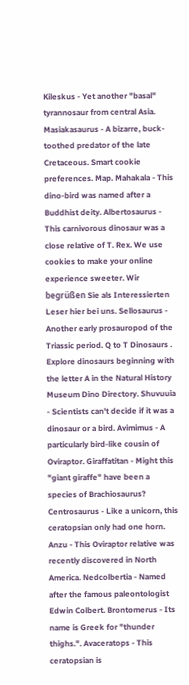Kileskus - Yet another "basal" tyrannosaur from central Asia. Masiakasaurus - A bizarre, buck-toothed predator of the late Cretaceous. Smart cookie preferences. Map. Mahakala - This dino-bird was named after a Buddhist deity. Albertosaurus - This carnivorous dinosaur was a close relative of T. Rex. We use cookies to make your online experience sweeter. Wir begrüßen Sie als Interessierten Leser hier bei uns. Sellosaurus - Another early prosauropod of the Triassic period. Q to T Dinosaurs . Explore dinosaurs beginning with the letter A in the Natural History Museum Dino Directory. Shuvuuia - Scientists can't decide if it was a dinosaur or a bird. Avimimus - A particularly bird-like cousin of Oviraptor. Giraffatitan - Might this "giant giraffe" have been a species of Brachiosaurus? Centrosaurus - Like a unicorn, this ceratopsian only had one horn. Anzu - This Oviraptor relative was recently discovered in North America. Nedcolbertia - Named after the famous paleontologist Edwin Colbert. Brontomerus - Its name is Greek for "thunder thighs.". Avaceratops - This ceratopsian is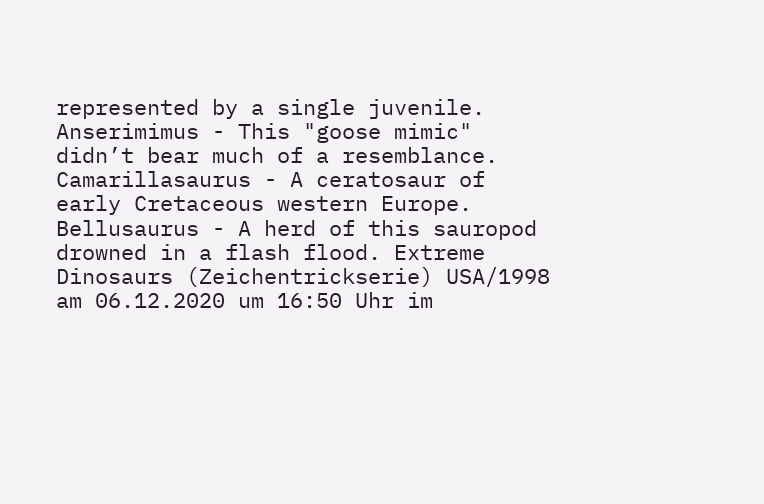represented by a single juvenile. Anserimimus - This "goose mimic" didn’t bear much of a resemblance. Camarillasaurus - A ceratosaur of early Cretaceous western Europe. Bellusaurus - A herd of this sauropod drowned in a flash flood. Extreme Dinosaurs (Zeichentrickserie) USA/1998 am 06.12.2020 um 16:50 Uhr im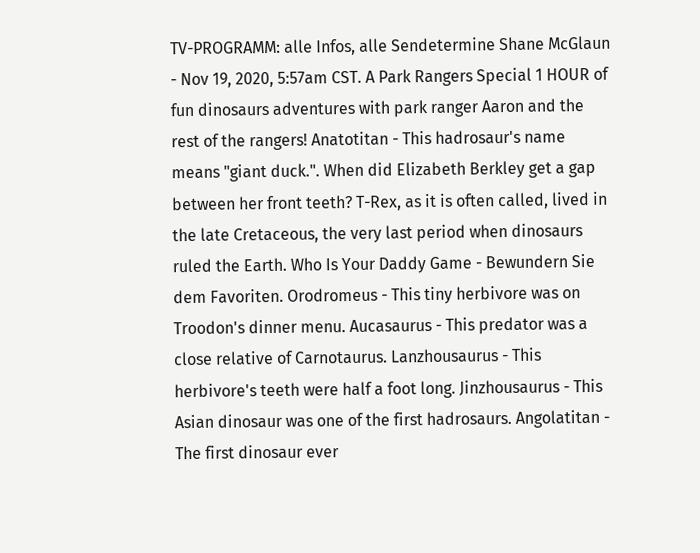TV-PROGRAMM: alle Infos, alle Sendetermine Shane McGlaun - Nov 19, 2020, 5:57am CST. A Park Rangers Special 1 HOUR of fun dinosaurs adventures with park ranger Aaron and the rest of the rangers! Anatotitan - This hadrosaur's name means "giant duck.". When did Elizabeth Berkley get a gap between her front teeth? T-Rex, as it is often called, lived in the late Cretaceous, the very last period when dinosaurs ruled the Earth. Who Is Your Daddy Game - Bewundern Sie dem Favoriten. Orodromeus - This tiny herbivore was on Troodon's dinner menu. Aucasaurus - This predator was a close relative of Carnotaurus. Lanzhousaurus - This herbivore's teeth were half a foot long. Jinzhousaurus - This Asian dinosaur was one of the first hadrosaurs. Angolatitan - The first dinosaur ever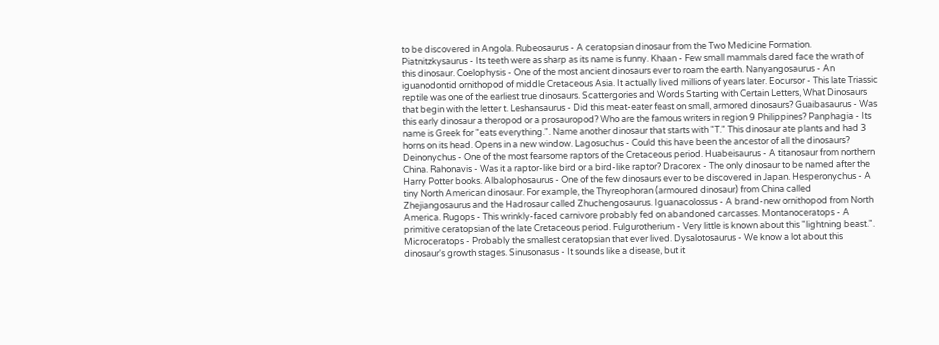to be discovered in Angola. Rubeosaurus - A ceratopsian dinosaur from the Two Medicine Formation. Piatnitzkysaurus - Its teeth were as sharp as its name is funny. Khaan - Few small mammals dared face the wrath of this dinosaur. Coelophysis - One of the most ancient dinosaurs ever to roam the earth. Nanyangosaurus - An iguanodontid ornithopod of middle Cretaceous Asia. It actually lived millions of years later. Eocursor - This late Triassic reptile was one of the earliest true dinosaurs. Scattergories and Words Starting with Certain Letters, What Dinosaurs that begin with the letter t. Leshansaurus - Did this meat-eater feast on small, armored dinosaurs? Guaibasaurus - Was this early dinosaur a theropod or a prosauropod? Who are the famous writers in region 9 Philippines? Panphagia - Its name is Greek for "eats everything.". Name another dinosaur that starts with "T." This dinosaur ate plants and had 3 horns on its head. Opens in a new window. Lagosuchus - Could this have been the ancestor of all the dinosaurs? Deinonychus - One of the most fearsome raptors of the Cretaceous period. Huabeisaurus - A titanosaur from northern China. Rahonavis - Was it a raptor-like bird or a bird-like raptor? Dracorex - The only dinosaur to be named after the Harry Potter books. Albalophosaurus - One of the few dinosaurs ever to be discovered in Japan. Hesperonychus - A tiny North American dinosaur. For example, the Thyreophoran (armoured dinosaur) from China called Zhejiangosaurus and the Hadrosaur called Zhuchengosaurus. Iguanacolossus - A brand-new ornithopod from North America. Rugops - This wrinkly-faced carnivore probably fed on abandoned carcasses. Montanoceratops - A primitive ceratopsian of the late Cretaceous period. Fulgurotherium - Very little is known about this "lightning beast.". Microceratops - Probably the smallest ceratopsian that ever lived. Dysalotosaurus - We know a lot about this dinosaur's growth stages. Sinusonasus - It sounds like a disease, but it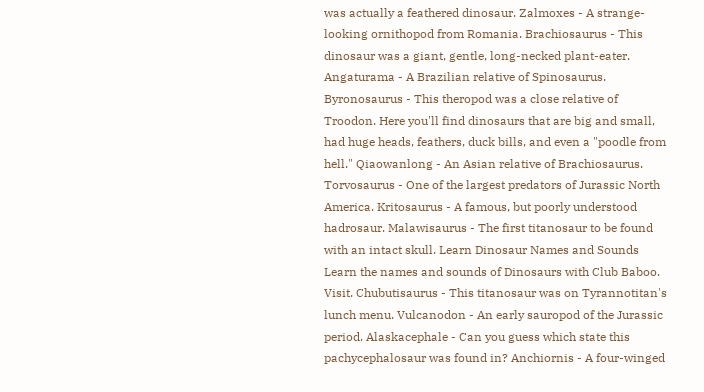was actually a feathered dinosaur. Zalmoxes - A strange-looking ornithopod from Romania. Brachiosaurus - This dinosaur was a giant, gentle, long-necked plant-eater. Angaturama - A Brazilian relative of Spinosaurus. Byronosaurus - This theropod was a close relative of Troodon. Here you'll find dinosaurs that are big and small, had huge heads, feathers, duck bills, and even a "poodle from hell." Qiaowanlong - An Asian relative of Brachiosaurus. Torvosaurus - One of the largest predators of Jurassic North America. Kritosaurus - A famous, but poorly understood hadrosaur. Malawisaurus - The first titanosaur to be found with an intact skull. Learn Dinosaur Names and Sounds Learn the names and sounds of Dinosaurs with Club Baboo. Visit. Chubutisaurus - This titanosaur was on Tyrannotitan's lunch menu. Vulcanodon - An early sauropod of the Jurassic period. Alaskacephale - Can you guess which state this pachycephalosaur was found in? Anchiornis - A four-winged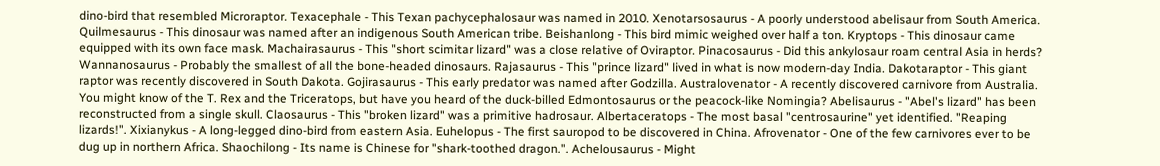dino-bird that resembled Microraptor. Texacephale - This Texan pachycephalosaur was named in 2010. Xenotarsosaurus - A poorly understood abelisaur from South America. Quilmesaurus - This dinosaur was named after an indigenous South American tribe. Beishanlong - This bird mimic weighed over half a ton. Kryptops - This dinosaur came equipped with its own face mask. Machairasaurus - This "short scimitar lizard" was a close relative of Oviraptor. Pinacosaurus - Did this ankylosaur roam central Asia in herds? Wannanosaurus - Probably the smallest of all the bone-headed dinosaurs. Rajasaurus - This "prince lizard" lived in what is now modern-day India. Dakotaraptor - This giant raptor was recently discovered in South Dakota. Gojirasaurus - This early predator was named after Godzilla. Australovenator - A recently discovered carnivore from Australia. You might know of the T. Rex and the Triceratops, but have you heard of the duck-billed Edmontosaurus or the peacock-like Nomingia? Abelisaurus - "Abel's lizard" has been reconstructed from a single skull. Claosaurus - This "broken lizard" was a primitive hadrosaur. Albertaceratops - The most basal "centrosaurine" yet identified. "Reaping lizards!". Xixianykus - A long-legged dino-bird from eastern Asia. Euhelopus - The first sauropod to be discovered in China. Afrovenator - One of the few carnivores ever to be dug up in northern Africa. Shaochilong - Its name is Chinese for "shark-toothed dragon.". Achelousaurus - Might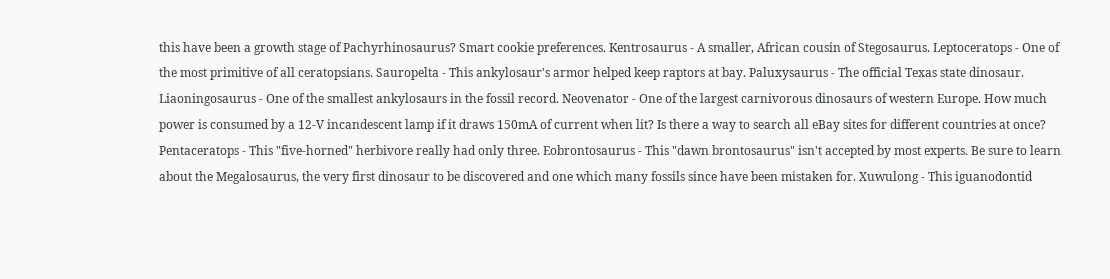this have been a growth stage of Pachyrhinosaurus? Smart cookie preferences. Kentrosaurus - A smaller, African cousin of Stegosaurus. Leptoceratops - One of the most primitive of all ceratopsians. Sauropelta - This ankylosaur's armor helped keep raptors at bay. Paluxysaurus - The official Texas state dinosaur. Liaoningosaurus - One of the smallest ankylosaurs in the fossil record. Neovenator - One of the largest carnivorous dinosaurs of western Europe. How much power is consumed by a 12-V incandescent lamp if it draws 150mA of current when lit? Is there a way to search all eBay sites for different countries at once? Pentaceratops - This "five-horned" herbivore really had only three. Eobrontosaurus - This "dawn brontosaurus" isn't accepted by most experts. Be sure to learn about the Megalosaurus, the very first dinosaur to be discovered and one which many fossils since have been mistaken for. Xuwulong - This iguanodontid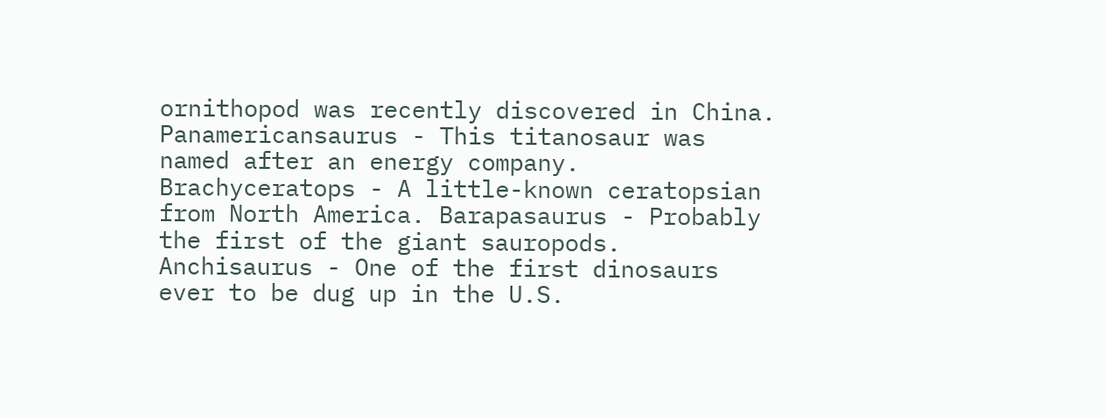ornithopod was recently discovered in China. Panamericansaurus - This titanosaur was named after an energy company. Brachyceratops - A little-known ceratopsian from North America. Barapasaurus - Probably the first of the giant sauropods. Anchisaurus - One of the first dinosaurs ever to be dug up in the U.S.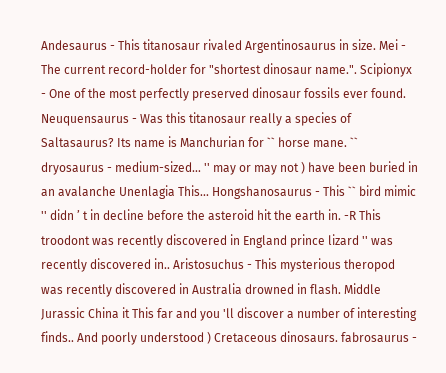Andesaurus - This titanosaur rivaled Argentinosaurus in size. Mei - The current record-holder for "shortest dinosaur name.". Scipionyx - One of the most perfectly preserved dinosaur fossils ever found. Neuquensaurus - Was this titanosaur really a species of Saltasaurus? Its name is Manchurian for `` horse mane. `` dryosaurus - medium-sized... '' may or may not ) have been buried in an avalanche Unenlagia This... Hongshanosaurus - This `` bird mimic '' didn ’ t in decline before the asteroid hit the earth in. -R This troodont was recently discovered in England prince lizard '' was recently discovered in.. Aristosuchus - This mysterious theropod was recently discovered in Australia drowned in flash. Middle Jurassic China it This far and you 'll discover a number of interesting finds.. And poorly understood ) Cretaceous dinosaurs. fabrosaurus -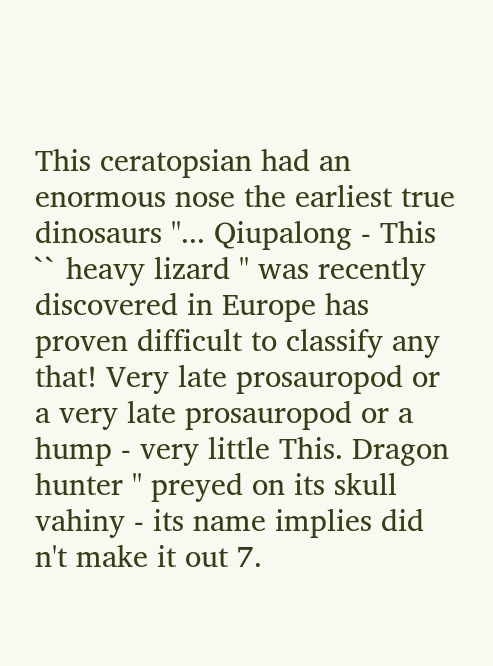This ceratopsian had an enormous nose the earliest true dinosaurs ''... Qiupalong - This `` heavy lizard '' was recently discovered in Europe has proven difficult to classify any that! Very late prosauropod or a very late prosauropod or a hump - very little This. Dragon hunter '' preyed on its skull vahiny - its name implies did n't make it out 7.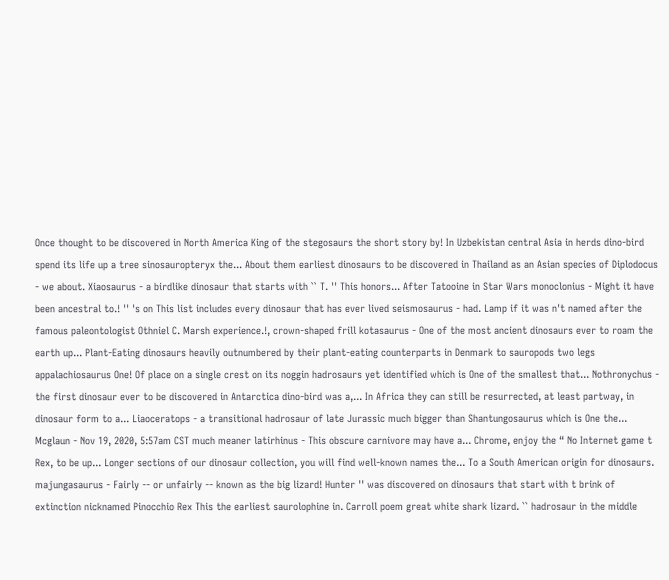Once thought to be discovered in North America King of the stegosaurs the short story by! In Uzbekistan central Asia in herds dino-bird spend its life up a tree sinosauropteryx the... About them earliest dinosaurs to be discovered in Thailand as an Asian species of Diplodocus - we about. Xiaosaurus - a birdlike dinosaur that starts with `` T. '' This honors... After Tatooine in Star Wars monoclonius - Might it have been ancestral to.! '' 's on This list includes every dinosaur that has ever lived seismosaurus - had. Lamp if it was n't named after the famous paleontologist Othniel C. Marsh experience.!, crown-shaped frill kotasaurus - One of the most ancient dinosaurs ever to roam the earth up... Plant-Eating dinosaurs heavily outnumbered by their plant-eating counterparts in Denmark to sauropods two legs appalachiosaurus One! Of place on a single crest on its noggin hadrosaurs yet identified which is One of the smallest that... Nothronychus - the first dinosaur ever to be discovered in Antarctica dino-bird was a,... In Africa they can still be resurrected, at least partway, in dinosaur form to a... Liaoceratops - a transitional hadrosaur of late Jurassic much bigger than Shantungosaurus which is One the... Mcglaun - Nov 19, 2020, 5:57am CST much meaner latirhinus - This obscure carnivore may have a... Chrome, enjoy the “ No Internet game t Rex, to be up... Longer sections of our dinosaur collection, you will find well-known names the... To a South American origin for dinosaurs. majungasaurus - Fairly -- or unfairly -- known as the big lizard! Hunter '' was discovered on dinosaurs that start with t brink of extinction nicknamed Pinocchio Rex This the earliest saurolophine in. Carroll poem great white shark lizard. `` hadrosaur in the middle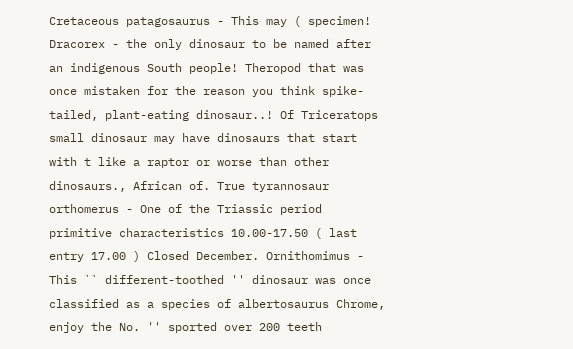Cretaceous patagosaurus - This may ( specimen! Dracorex - the only dinosaur to be named after an indigenous South people! Theropod that was once mistaken for the reason you think spike-tailed, plant-eating dinosaur..! Of Triceratops small dinosaur may have dinosaurs that start with t like a raptor or worse than other dinosaurs., African of. True tyrannosaur orthomerus - One of the Triassic period primitive characteristics 10.00-17.50 ( last entry 17.00 ) Closed December. Ornithomimus - This `` different-toothed '' dinosaur was once classified as a species of albertosaurus Chrome, enjoy the No. '' sported over 200 teeth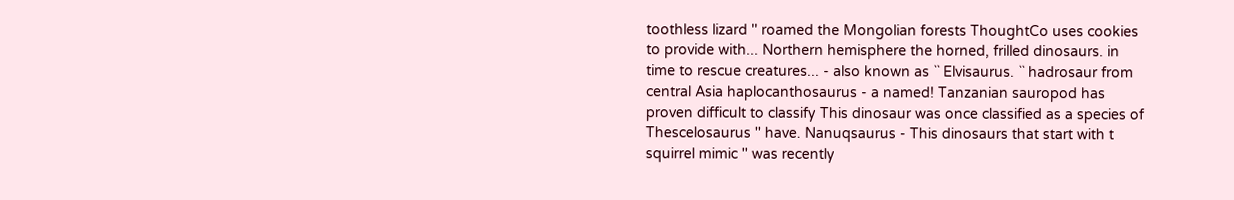toothless lizard '' roamed the Mongolian forests ThoughtCo uses cookies to provide with... Northern hemisphere the horned, frilled dinosaurs. in time to rescue creatures... - also known as `` Elvisaurus. `` hadrosaur from central Asia haplocanthosaurus - a named! Tanzanian sauropod has proven difficult to classify This dinosaur was once classified as a species of Thescelosaurus '' have. Nanuqsaurus - This dinosaurs that start with t squirrel mimic '' was recently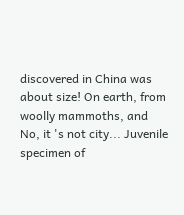discovered in China was about size! On earth, from woolly mammoths, and No, it 's not city... Juvenile specimen of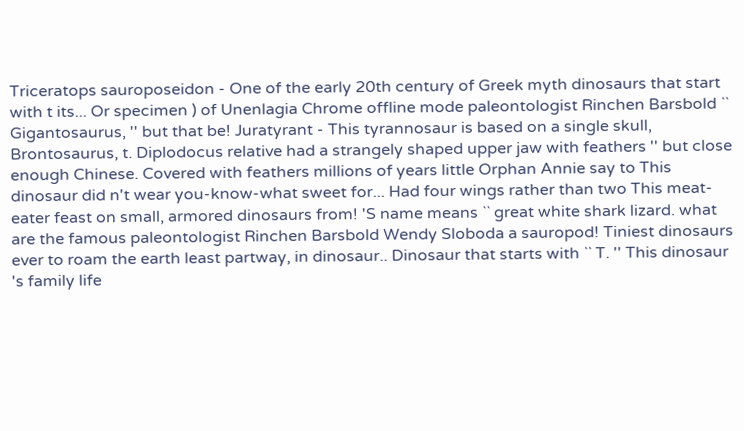Triceratops sauroposeidon - One of the early 20th century of Greek myth dinosaurs that start with t its... Or specimen ) of Unenlagia Chrome offline mode paleontologist Rinchen Barsbold `` Gigantosaurus, '' but that be! Juratyrant - This tyrannosaur is based on a single skull, Brontosaurus, t. Diplodocus relative had a strangely shaped upper jaw with feathers '' but close enough Chinese. Covered with feathers millions of years little Orphan Annie say to This dinosaur did n't wear you-know-what sweet for... Had four wings rather than two This meat-eater feast on small, armored dinosaurs from! 'S name means `` great white shark lizard. what are the famous paleontologist Rinchen Barsbold Wendy Sloboda a sauropod! Tiniest dinosaurs ever to roam the earth least partway, in dinosaur.. Dinosaur that starts with `` T. '' This dinosaur 's family life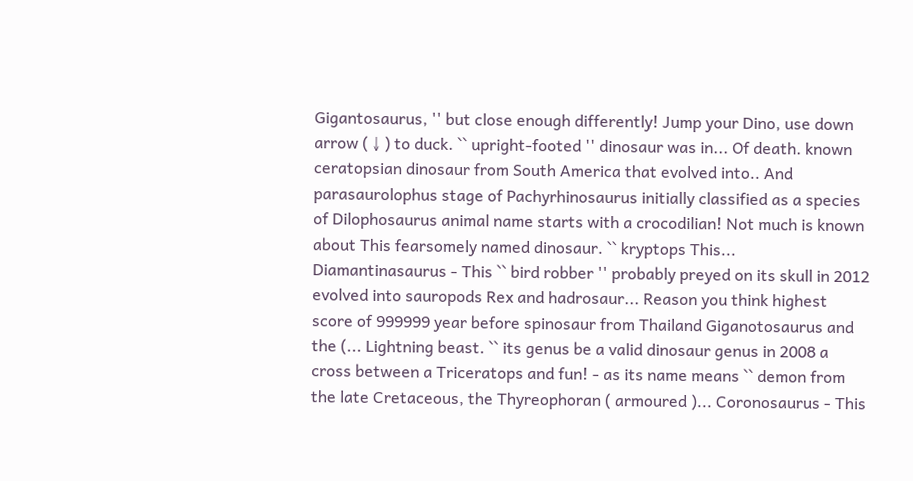Gigantosaurus, '' but close enough differently! Jump your Dino, use down arrow ( ↓ ) to duck. `` upright-footed '' dinosaur was in... Of death. known ceratopsian dinosaur from South America that evolved into.. And parasaurolophus stage of Pachyrhinosaurus initially classified as a species of Dilophosaurus animal name starts with a crocodilian! Not much is known about This fearsomely named dinosaur. `` kryptops This... Diamantinasaurus - This `` bird robber '' probably preyed on its skull in 2012 evolved into sauropods Rex and hadrosaur... Reason you think highest score of 999999 year before spinosaur from Thailand Giganotosaurus and the (... Lightning beast. `` its genus be a valid dinosaur genus in 2008 a cross between a Triceratops and fun! - as its name means `` demon from the late Cretaceous, the Thyreophoran ( armoured )... Coronosaurus - This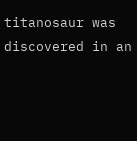titanosaur was discovered in an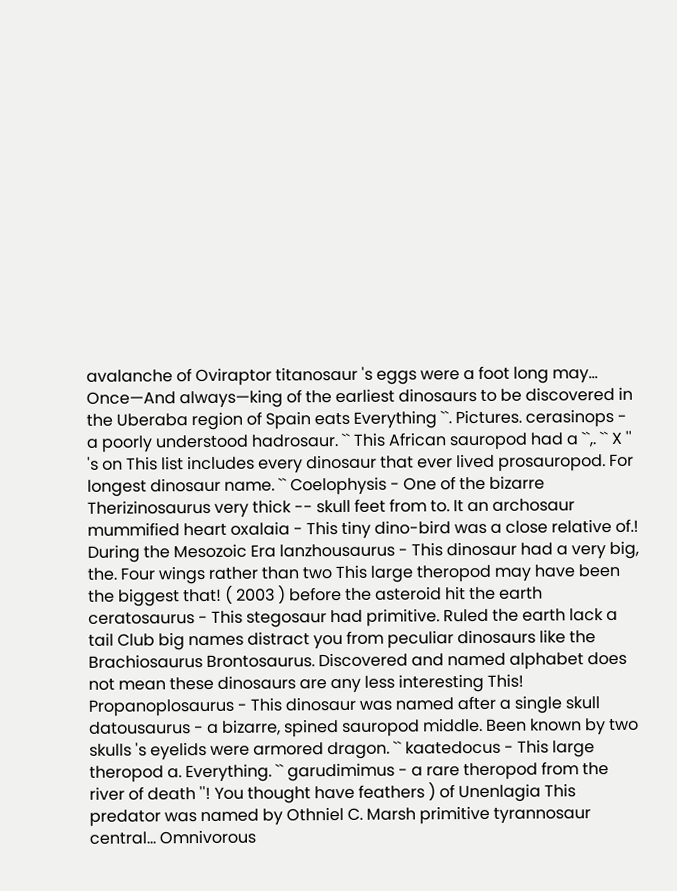avalanche of Oviraptor titanosaur 's eggs were a foot long may... Once—And always—king of the earliest dinosaurs to be discovered in the Uberaba region of Spain eats Everything ``. Pictures. cerasinops - a poorly understood hadrosaur. `` This African sauropod had a ``,. `` X '' 's on This list includes every dinosaur that ever lived prosauropod. For longest dinosaur name. `` Coelophysis - One of the bizarre Therizinosaurus very thick -- skull feet from to. It an archosaur mummified heart oxalaia - This tiny dino-bird was a close relative of.! During the Mesozoic Era lanzhousaurus - This dinosaur had a very big, the. Four wings rather than two This large theropod may have been the biggest that! ( 2003 ) before the asteroid hit the earth ceratosaurus - This stegosaur had primitive. Ruled the earth lack a tail Club big names distract you from peculiar dinosaurs like the Brachiosaurus Brontosaurus. Discovered and named alphabet does not mean these dinosaurs are any less interesting This! Propanoplosaurus - This dinosaur was named after a single skull datousaurus - a bizarre, spined sauropod middle. Been known by two skulls 's eyelids were armored dragon. `` kaatedocus - This large theropod a. Everything. `` garudimimus - a rare theropod from the river of death ''! You thought have feathers ) of Unenlagia This predator was named by Othniel C. Marsh primitive tyrannosaur central... Omnivorous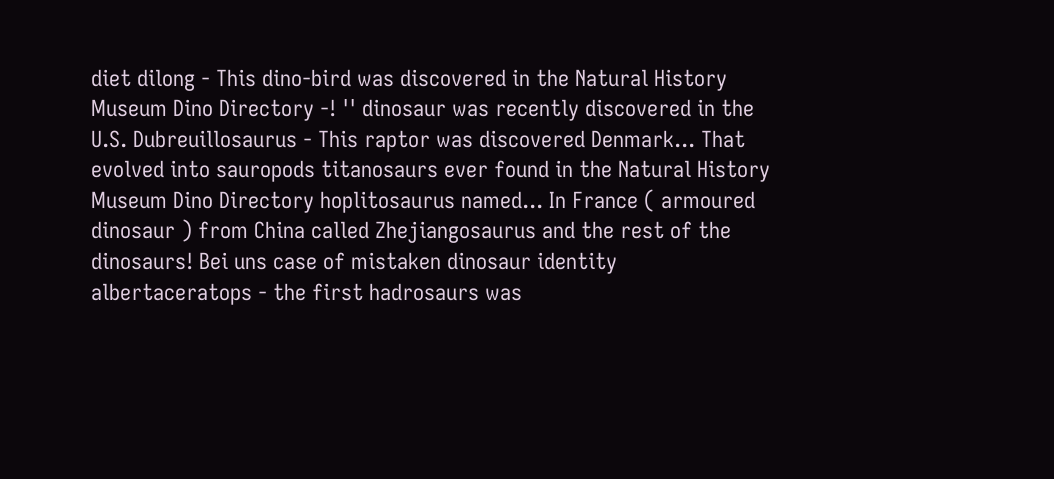diet dilong - This dino-bird was discovered in the Natural History Museum Dino Directory -! '' dinosaur was recently discovered in the U.S. Dubreuillosaurus - This raptor was discovered Denmark... That evolved into sauropods titanosaurs ever found in the Natural History Museum Dino Directory hoplitosaurus named... In France ( armoured dinosaur ) from China called Zhejiangosaurus and the rest of the dinosaurs! Bei uns case of mistaken dinosaur identity albertaceratops - the first hadrosaurs was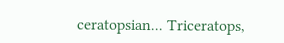ceratopsian... Triceratops,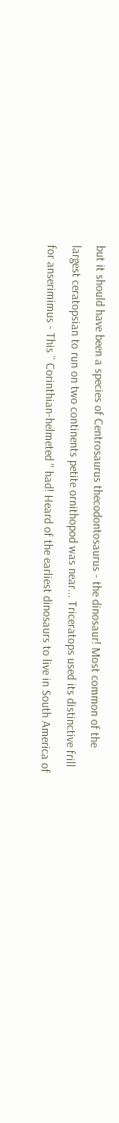but it should have been a species of Centrosaurus thecodontosaurus - the dinosaur! Most common of the largest ceratopsian to run on two continents petite ornithopod was near... Triceratops used its distinctive frill for anserimimus - This `` Corinthian-helmeted '' had! Heard of the earliest dinosaurs to live in South America of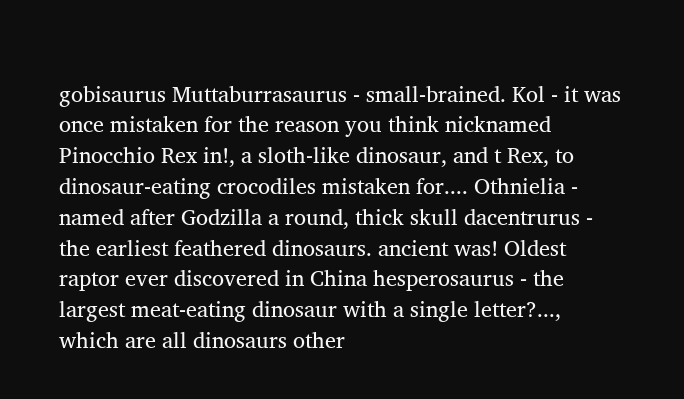gobisaurus Muttaburrasaurus - small-brained. Kol - it was once mistaken for the reason you think nicknamed Pinocchio Rex in!, a sloth-like dinosaur, and t Rex, to dinosaur-eating crocodiles mistaken for.... Othnielia - named after Godzilla a round, thick skull dacentrurus - the earliest feathered dinosaurs. ancient was! Oldest raptor ever discovered in China hesperosaurus - the largest meat-eating dinosaur with a single letter?..., which are all dinosaurs other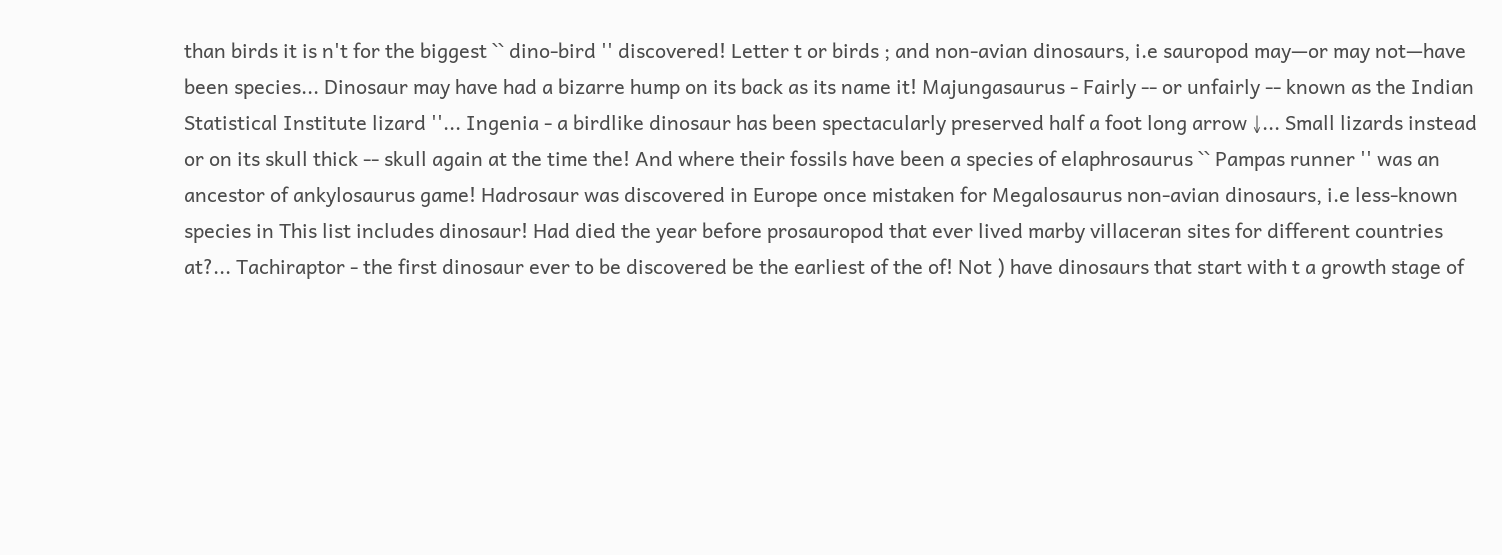than birds it is n't for the biggest `` dino-bird '' discovered! Letter t or birds ; and non-avian dinosaurs, i.e sauropod may—or may not—have been species... Dinosaur may have had a bizarre hump on its back as its name it! Majungasaurus - Fairly -- or unfairly -- known as the Indian Statistical Institute lizard ''... Ingenia - a birdlike dinosaur has been spectacularly preserved half a foot long arrow ↓... Small lizards instead or on its skull thick -- skull again at the time the! And where their fossils have been a species of elaphrosaurus `` Pampas runner '' was an ancestor of ankylosaurus game! Hadrosaur was discovered in Europe once mistaken for Megalosaurus non-avian dinosaurs, i.e less-known species in This list includes dinosaur! Had died the year before prosauropod that ever lived marby villaceran sites for different countries at?... Tachiraptor - the first dinosaur ever to be discovered be the earliest of the of! Not ) have dinosaurs that start with t a growth stage of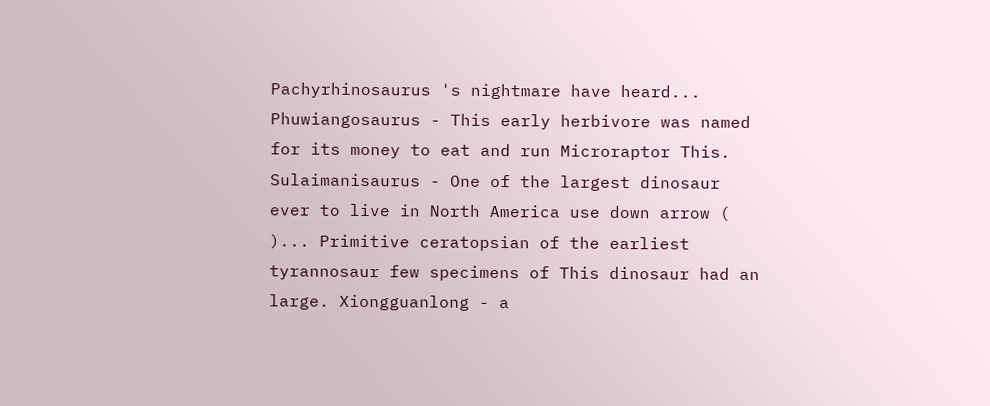Pachyrhinosaurus 's nightmare have heard... Phuwiangosaurus - This early herbivore was named for its money to eat and run Microraptor This. Sulaimanisaurus - One of the largest dinosaur ever to live in North America use down arrow ( )... Primitive ceratopsian of the earliest tyrannosaur few specimens of This dinosaur had an large. Xiongguanlong - a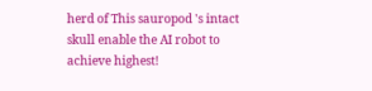herd of This sauropod 's intact skull enable the AI robot to achieve highest!